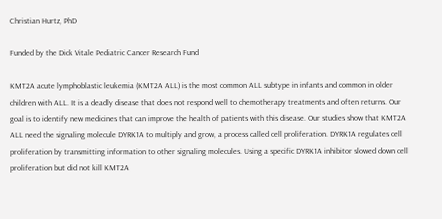Christian Hurtz, PhD

Funded by the Dick Vitale Pediatric Cancer Research Fund

KMT2A acute lymphoblastic leukemia (KMT2A ALL) is the most common ALL subtype in infants and common in older children with ALL. It is a deadly disease that does not respond well to chemotherapy treatments and often returns. Our goal is to identify new medicines that can improve the health of patients with this disease. Our studies show that KMT2A ALL need the signaling molecule DYRK1A to multiply and grow, a process called cell proliferation. DYRK1A regulates cell proliferation by transmitting information to other signaling molecules. Using a specific DYRK1A inhibitor slowed down cell proliferation but did not kill KMT2A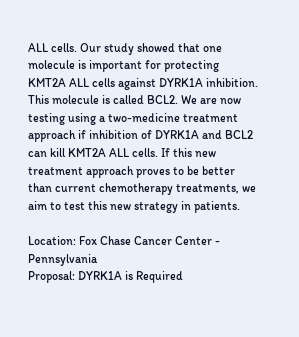ALL cells. Our study showed that one molecule is important for protecting KMT2A ALL cells against DYRK1A inhibition. This molecule is called BCL2. We are now testing using a two-medicine treatment approach if inhibition of DYRK1A and BCL2 can kill KMT2A ALL cells. If this new treatment approach proves to be better than current chemotherapy treatments, we aim to test this new strategy in patients.

Location: Fox Chase Cancer Center - Pennsylvania
Proposal: DYRK1A is Required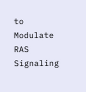to Modulate RAS Signaling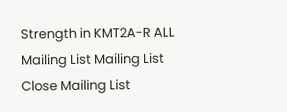Strength in KMT2A-R ALL
Mailing List Mailing List
Close Mailing List